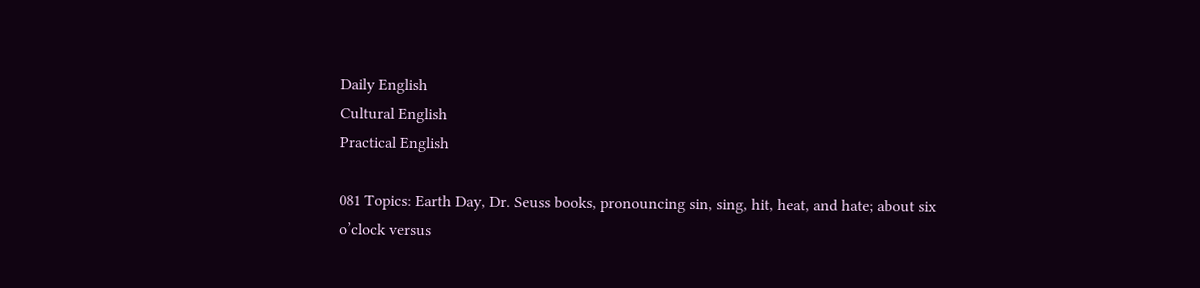Daily English
Cultural English
Practical English

081 Topics: Earth Day, Dr. Seuss books, pronouncing sin, sing, hit, heat, and hate; about six o’clock versus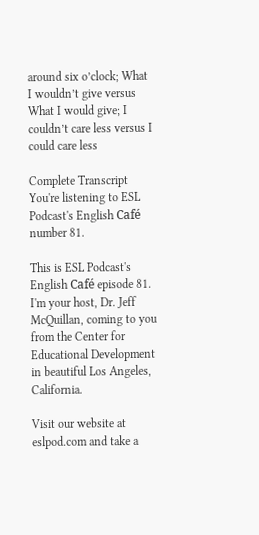around six o’clock; What I wouldn’t give versus What I would give; I couldn’t care less versus I could care less

Complete Transcript
You're listening to ESL Podcast's English Café number 81.

This is ESL Podcast's English Café episode 81. I'm your host, Dr. Jeff McQuillan, coming to you from the Center for Educational Development in beautiful Los Angeles, California.

Visit our website at eslpod.com and take a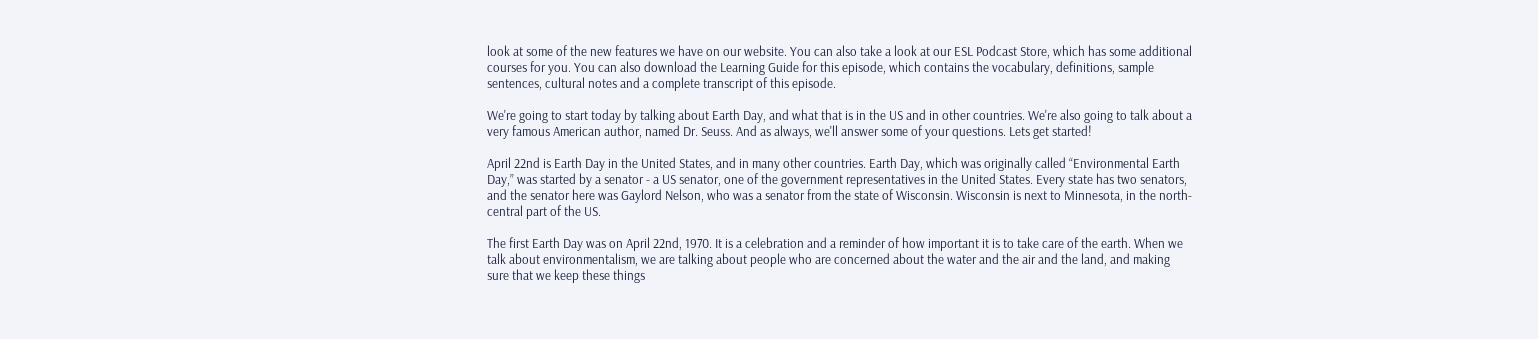look at some of the new features we have on our website. You can also take a look at our ESL Podcast Store, which has some additional courses for you. You can also download the Learning Guide for this episode, which contains the vocabulary, definitions, sample sentences, cultural notes and a complete transcript of this episode.

We're going to start today by talking about Earth Day, and what that is in the US and in other countries. We're also going to talk about a very famous American author, named Dr. Seuss. And as always, we'll answer some of your questions. Lets get started!

April 22nd is Earth Day in the United States, and in many other countries. Earth Day, which was originally called “Environmental Earth Day,” was started by a senator - a US senator, one of the government representatives in the United States. Every state has two senators, and the senator here was Gaylord Nelson, who was a senator from the state of Wisconsin. Wisconsin is next to Minnesota, in the north-central part of the US.

The first Earth Day was on April 22nd, 1970. It is a celebration and a reminder of how important it is to take care of the earth. When we talk about environmentalism, we are talking about people who are concerned about the water and the air and the land, and making sure that we keep these things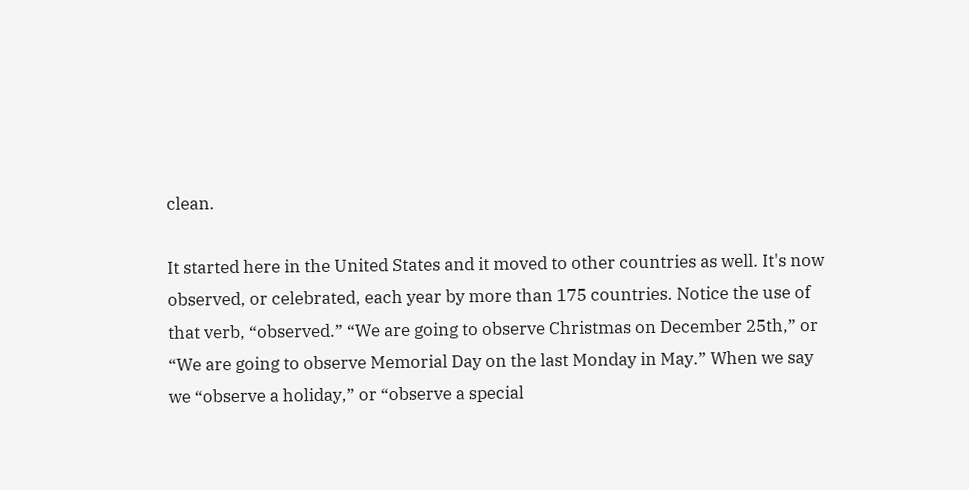clean.

It started here in the United States and it moved to other countries as well. It's now observed, or celebrated, each year by more than 175 countries. Notice the use of that verb, “observed.” “We are going to observe Christmas on December 25th,” or “We are going to observe Memorial Day on the last Monday in May.” When we say we “observe a holiday,” or “observe a special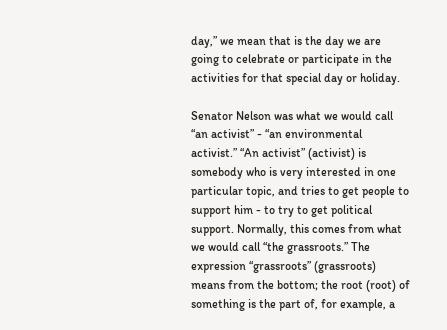day,” we mean that is the day we are going to celebrate or participate in the activities for that special day or holiday.

Senator Nelson was what we would call “an activist” - “an environmental activist.” “An activist” (activist) is somebody who is very interested in one particular topic, and tries to get people to support him - to try to get political support. Normally, this comes from what we would call “the grassroots.” The expression “grassroots” (grassroots) means from the bottom; the root (root) of something is the part of, for example, a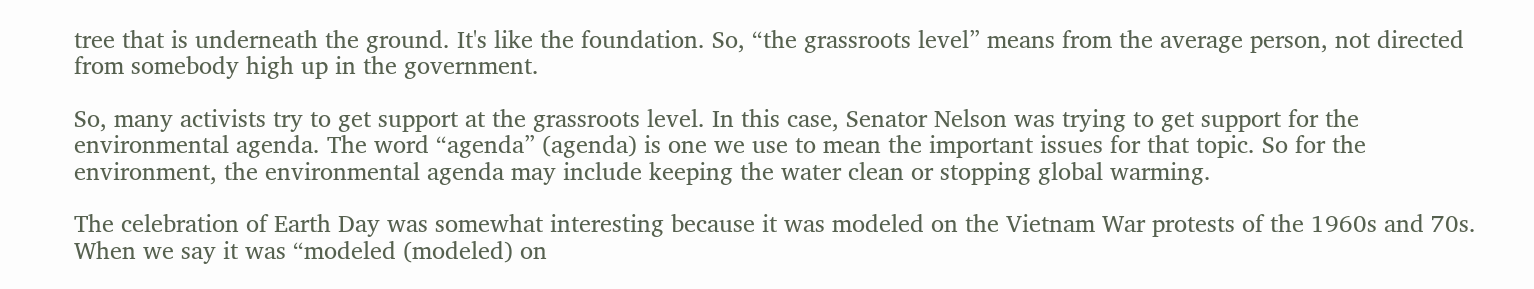tree that is underneath the ground. It's like the foundation. So, “the grassroots level” means from the average person, not directed from somebody high up in the government.

So, many activists try to get support at the grassroots level. In this case, Senator Nelson was trying to get support for the environmental agenda. The word “agenda” (agenda) is one we use to mean the important issues for that topic. So for the environment, the environmental agenda may include keeping the water clean or stopping global warming.

The celebration of Earth Day was somewhat interesting because it was modeled on the Vietnam War protests of the 1960s and 70s. When we say it was “modeled (modeled) on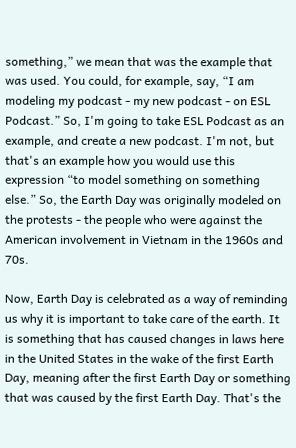something,” we mean that was the example that was used. You could, for example, say, “I am modeling my podcast - my new podcast - on ESL Podcast.” So, I'm going to take ESL Podcast as an example, and create a new podcast. I'm not, but that's an example how you would use this expression “to model something on something else.” So, the Earth Day was originally modeled on the protests - the people who were against the American involvement in Vietnam in the 1960s and 70s.

Now, Earth Day is celebrated as a way of reminding us why it is important to take care of the earth. It is something that has caused changes in laws here in the United States in the wake of the first Earth Day, meaning after the first Earth Day or something that was caused by the first Earth Day. That's the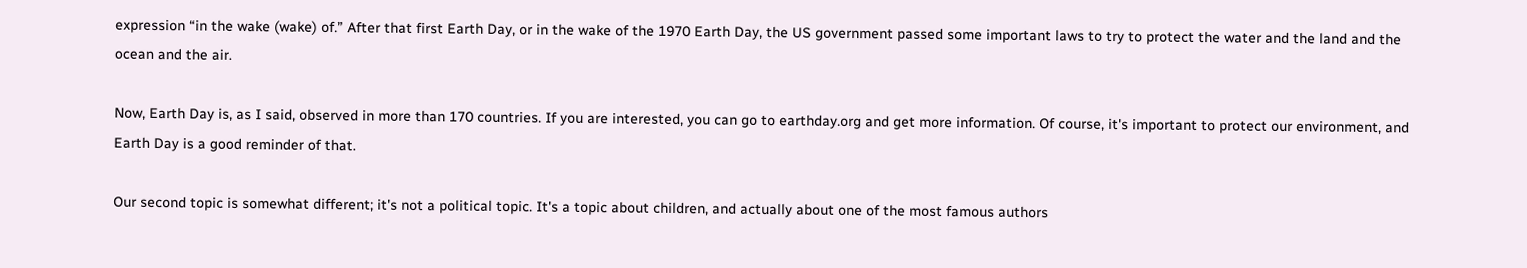expression “in the wake (wake) of.” After that first Earth Day, or in the wake of the 1970 Earth Day, the US government passed some important laws to try to protect the water and the land and the ocean and the air.

Now, Earth Day is, as I said, observed in more than 170 countries. If you are interested, you can go to earthday.org and get more information. Of course, it's important to protect our environment, and Earth Day is a good reminder of that.

Our second topic is somewhat different; it's not a political topic. It's a topic about children, and actually about one of the most famous authors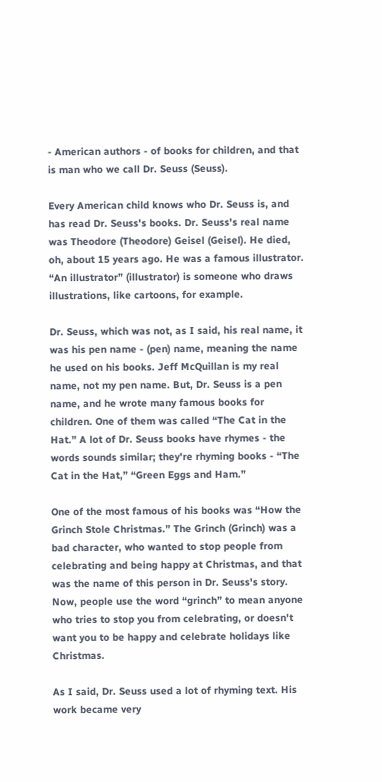- American authors - of books for children, and that is man who we call Dr. Seuss (Seuss).

Every American child knows who Dr. Seuss is, and has read Dr. Seuss's books. Dr. Seuss's real name was Theodore (Theodore) Geisel (Geisel). He died, oh, about 15 years ago. He was a famous illustrator. “An illustrator” (illustrator) is someone who draws illustrations, like cartoons, for example.

Dr. Seuss, which was not, as I said, his real name, it was his pen name - (pen) name, meaning the name he used on his books. Jeff McQuillan is my real name, not my pen name. But, Dr. Seuss is a pen name, and he wrote many famous books for children. One of them was called “The Cat in the Hat.” A lot of Dr. Seuss books have rhymes - the words sounds similar; they're rhyming books - “The Cat in the Hat,” “Green Eggs and Ham.”

One of the most famous of his books was “How the Grinch Stole Christmas.” The Grinch (Grinch) was a bad character, who wanted to stop people from celebrating and being happy at Christmas, and that was the name of this person in Dr. Seuss's story. Now, people use the word “grinch” to mean anyone who tries to stop you from celebrating, or doesn't want you to be happy and celebrate holidays like Christmas.

As I said, Dr. Seuss used a lot of rhyming text. His work became very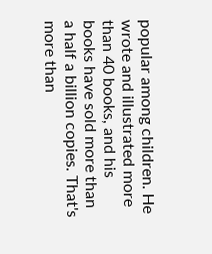popular among children. He wrote and illustrated more than 40 books, and his books have sold more than a half a billion copies. That's more than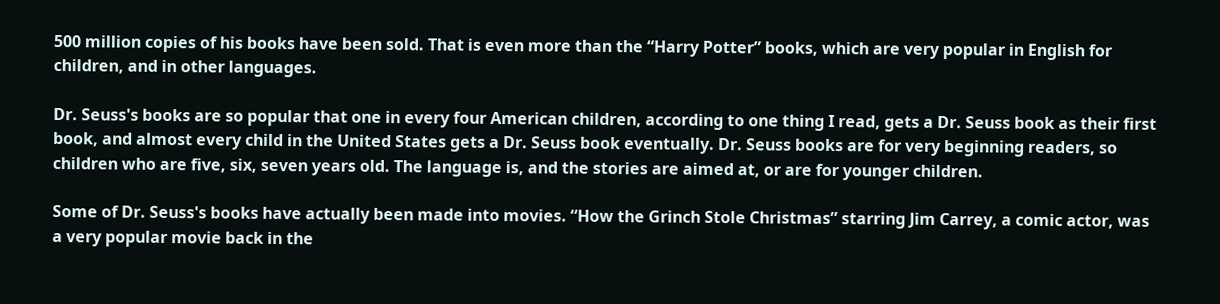500 million copies of his books have been sold. That is even more than the “Harry Potter” books, which are very popular in English for children, and in other languages.

Dr. Seuss's books are so popular that one in every four American children, according to one thing I read, gets a Dr. Seuss book as their first book, and almost every child in the United States gets a Dr. Seuss book eventually. Dr. Seuss books are for very beginning readers, so children who are five, six, seven years old. The language is, and the stories are aimed at, or are for younger children.

Some of Dr. Seuss's books have actually been made into movies. “How the Grinch Stole Christmas” starring Jim Carrey, a comic actor, was a very popular movie back in the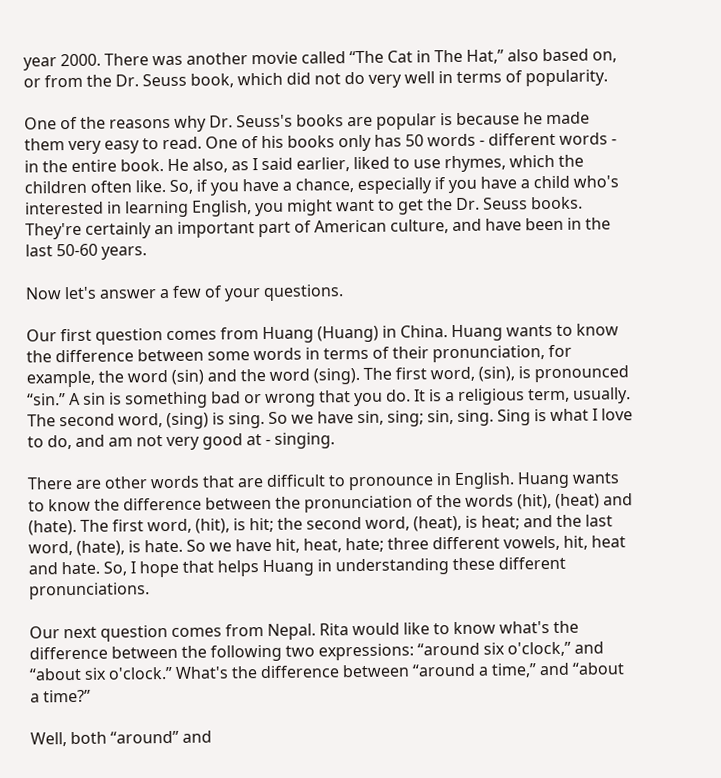year 2000. There was another movie called “The Cat in The Hat,” also based on, or from the Dr. Seuss book, which did not do very well in terms of popularity.

One of the reasons why Dr. Seuss's books are popular is because he made them very easy to read. One of his books only has 50 words - different words - in the entire book. He also, as I said earlier, liked to use rhymes, which the children often like. So, if you have a chance, especially if you have a child who's interested in learning English, you might want to get the Dr. Seuss books. They're certainly an important part of American culture, and have been in the last 50-60 years.

Now let's answer a few of your questions.

Our first question comes from Huang (Huang) in China. Huang wants to know the difference between some words in terms of their pronunciation, for example, the word (sin) and the word (sing). The first word, (sin), is pronounced “sin.” A sin is something bad or wrong that you do. It is a religious term, usually. The second word, (sing) is sing. So we have sin, sing; sin, sing. Sing is what I love to do, and am not very good at - singing.

There are other words that are difficult to pronounce in English. Huang wants to know the difference between the pronunciation of the words (hit), (heat) and (hate). The first word, (hit), is hit; the second word, (heat), is heat; and the last word, (hate), is hate. So we have hit, heat, hate; three different vowels, hit, heat and hate. So, I hope that helps Huang in understanding these different pronunciations.

Our next question comes from Nepal. Rita would like to know what's the difference between the following two expressions: “around six o'clock,” and “about six o'clock.” What's the difference between “around a time,” and “about a time?”

Well, both “around” and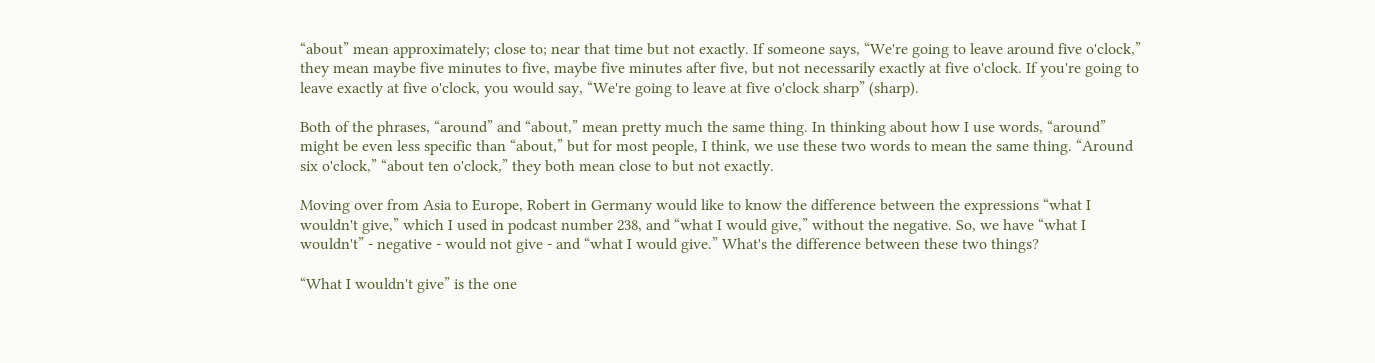“about” mean approximately; close to; near that time but not exactly. If someone says, “We're going to leave around five o'clock,” they mean maybe five minutes to five, maybe five minutes after five, but not necessarily exactly at five o'clock. If you're going to leave exactly at five o'clock, you would say, “We're going to leave at five o'clock sharp” (sharp).

Both of the phrases, “around” and “about,” mean pretty much the same thing. In thinking about how I use words, “around” might be even less specific than “about,” but for most people, I think, we use these two words to mean the same thing. “Around six o'clock,” “about ten o'clock,” they both mean close to but not exactly.

Moving over from Asia to Europe, Robert in Germany would like to know the difference between the expressions “what I wouldn't give,” which I used in podcast number 238, and “what I would give,” without the negative. So, we have “what I wouldn't” - negative - would not give - and “what I would give.” What's the difference between these two things?

“What I wouldn't give” is the one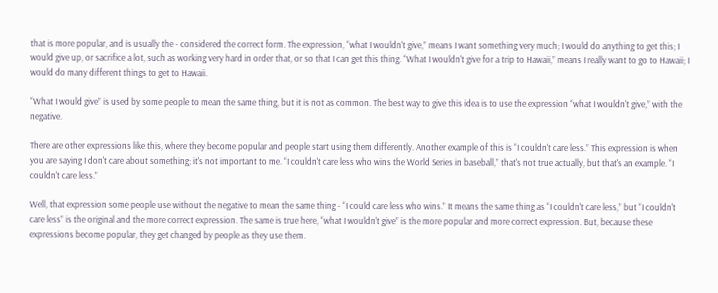that is more popular, and is usually the - considered the correct form. The expression, “what I wouldn't give,” means I want something very much; I would do anything to get this; I would give up, or sacrifice a lot, such as working very hard in order that, or so that I can get this thing. “What I wouldn't give for a trip to Hawaii,” means I really want to go to Hawaii; I would do many different things to get to Hawaii.

“What I would give” is used by some people to mean the same thing, but it is not as common. The best way to give this idea is to use the expression “what I wouldn't give,” with the negative.

There are other expressions like this, where they become popular and people start using them differently. Another example of this is “I couldn't care less.” This expression is when you are saying I don't care about something; it's not important to me. “I couldn't care less who wins the World Series in baseball,” that's not true actually, but that's an example. “I couldn't care less.”

Well, that expression some people use without the negative to mean the same thing - “I could care less who wins.” It means the same thing as “I couldn't care less,” but “I couldn't care less” is the original and the more correct expression. The same is true here, “what I wouldn't give” is the more popular and more correct expression. But, because these expressions become popular, they get changed by people as they use them.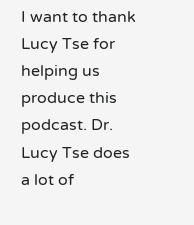I want to thank Lucy Tse for helping us produce this podcast. Dr. Lucy Tse does a lot of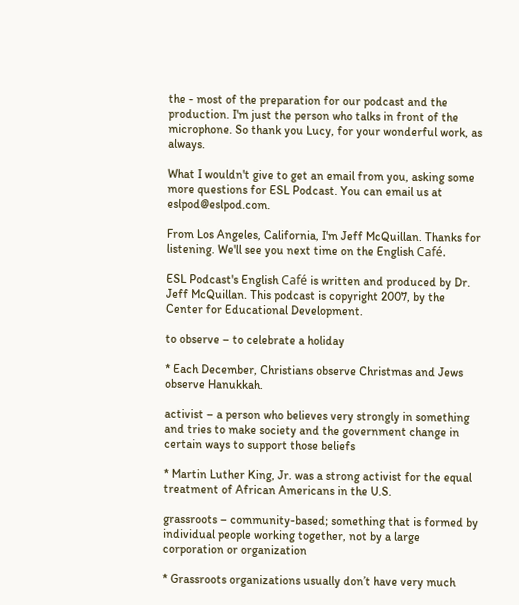the - most of the preparation for our podcast and the production. I'm just the person who talks in front of the microphone. So thank you Lucy, for your wonderful work, as always.

What I wouldn't give to get an email from you, asking some more questions for ESL Podcast. You can email us at eslpod@eslpod.com.

From Los Angeles, California, I'm Jeff McQuillan. Thanks for listening. We'll see you next time on the English Café.

ESL Podcast's English Café is written and produced by Dr. Jeff McQuillan. This podcast is copyright 2007, by the Center for Educational Development.

to observe – to celebrate a holiday

* Each December, Christians observe Christmas and Jews observe Hanukkah.

activist – a person who believes very strongly in something and tries to make society and the government change in certain ways to support those beliefs

* Martin Luther King, Jr. was a strong activist for the equal treatment of African Americans in the U.S.

grassroots – community-based; something that is formed by individual people working together, not by a large corporation or organization

* Grassroots organizations usually don’t have very much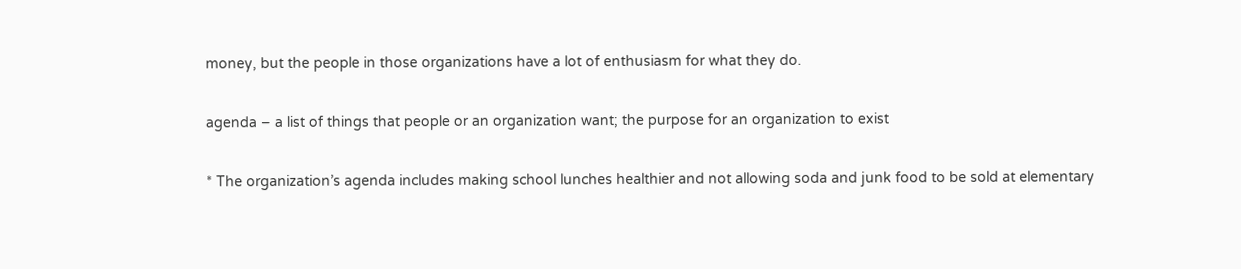money, but the people in those organizations have a lot of enthusiasm for what they do.

agenda – a list of things that people or an organization want; the purpose for an organization to exist

* The organization’s agenda includes making school lunches healthier and not allowing soda and junk food to be sold at elementary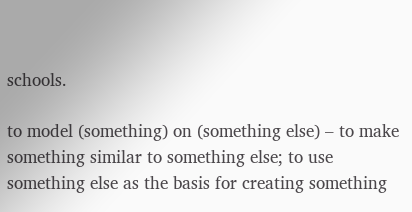schools.

to model (something) on (something else) – to make something similar to something else; to use something else as the basis for creating something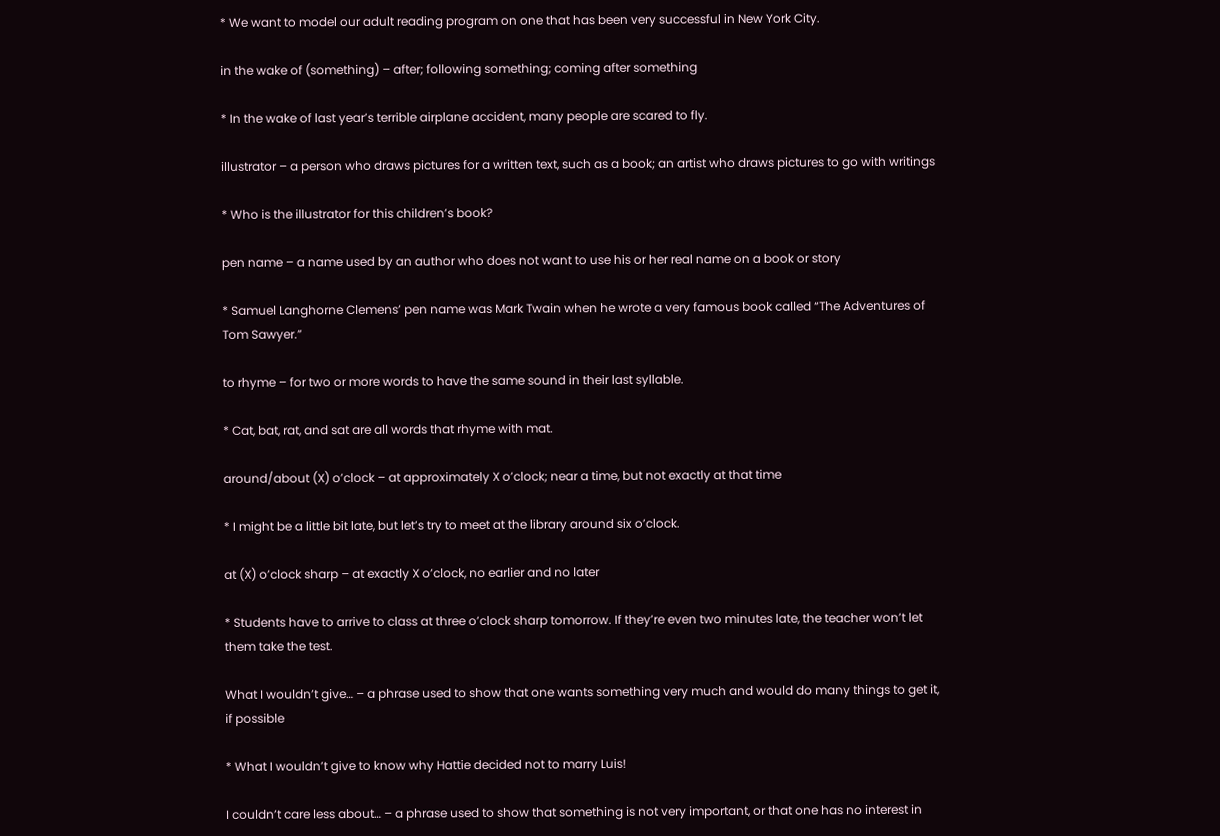* We want to model our adult reading program on one that has been very successful in New York City.

in the wake of (something) – after; following something; coming after something

* In the wake of last year’s terrible airplane accident, many people are scared to fly.

illustrator – a person who draws pictures for a written text, such as a book; an artist who draws pictures to go with writings

* Who is the illustrator for this children’s book?

pen name – a name used by an author who does not want to use his or her real name on a book or story

* Samuel Langhorne Clemens’ pen name was Mark Twain when he wrote a very famous book called “The Adventures of Tom Sawyer.”

to rhyme – for two or more words to have the same sound in their last syllable.

* Cat, bat, rat, and sat are all words that rhyme with mat.

around/about (X) o’clock – at approximately X o’clock; near a time, but not exactly at that time

* I might be a little bit late, but let’s try to meet at the library around six o’clock.

at (X) o’clock sharp – at exactly X o’clock, no earlier and no later

* Students have to arrive to class at three o’clock sharp tomorrow. If they’re even two minutes late, the teacher won’t let them take the test.

What I wouldn’t give… – a phrase used to show that one wants something very much and would do many things to get it, if possible

* What I wouldn’t give to know why Hattie decided not to marry Luis!

I couldn’t care less about… – a phrase used to show that something is not very important, or that one has no interest in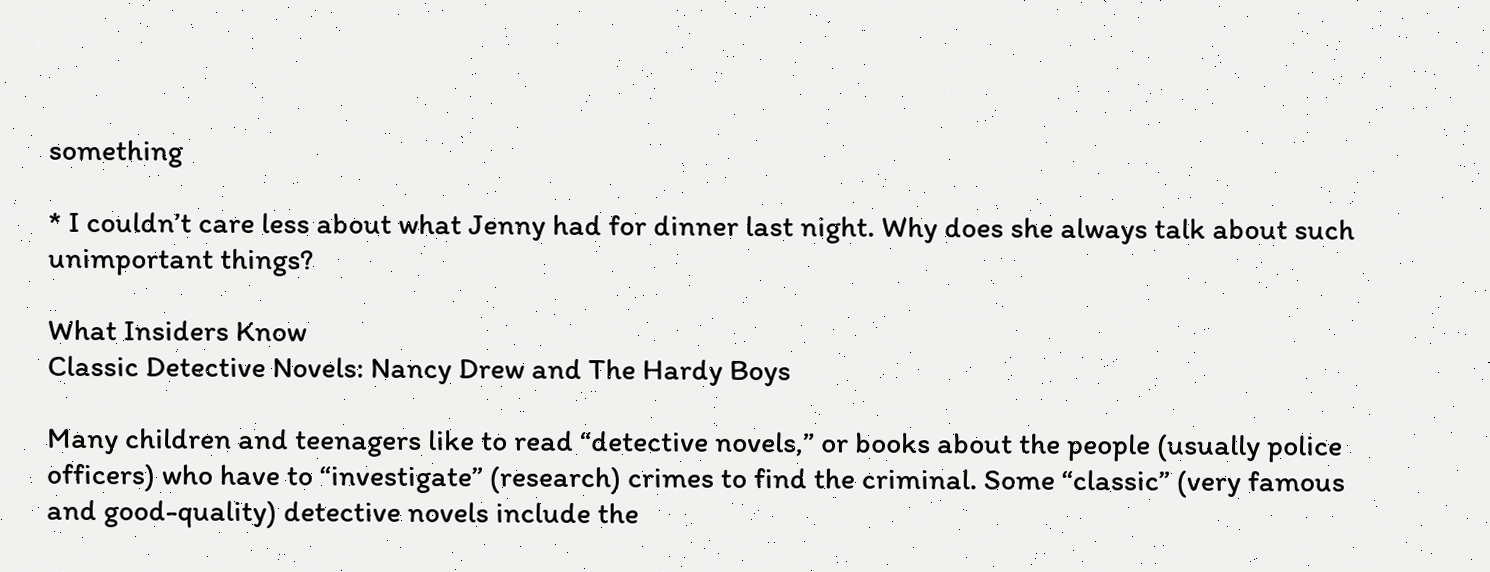something

* I couldn’t care less about what Jenny had for dinner last night. Why does she always talk about such unimportant things?

What Insiders Know
Classic Detective Novels: Nancy Drew and The Hardy Boys

Many children and teenagers like to read “detective novels,” or books about the people (usually police officers) who have to “investigate” (research) crimes to find the criminal. Some “classic” (very famous and good-quality) detective novels include the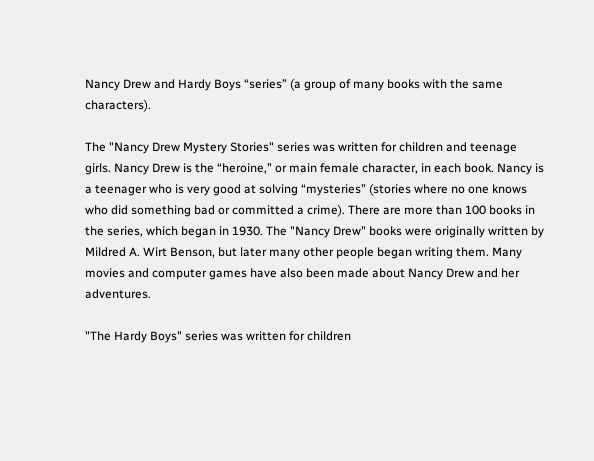Nancy Drew and Hardy Boys “series” (a group of many books with the same characters).

The "Nancy Drew Mystery Stories" series was written for children and teenage girls. Nancy Drew is the “heroine,” or main female character, in each book. Nancy is a teenager who is very good at solving “mysteries” (stories where no one knows who did something bad or committed a crime). There are more than 100 books in the series, which began in 1930. The "Nancy Drew" books were originally written by Mildred A. Wirt Benson, but later many other people began writing them. Many movies and computer games have also been made about Nancy Drew and her adventures.

"The Hardy Boys" series was written for children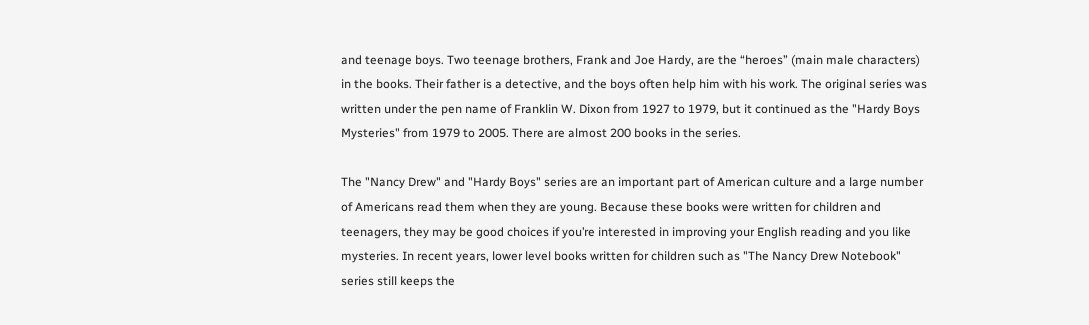and teenage boys. Two teenage brothers, Frank and Joe Hardy, are the “heroes” (main male characters) in the books. Their father is a detective, and the boys often help him with his work. The original series was written under the pen name of Franklin W. Dixon from 1927 to 1979, but it continued as the "Hardy Boys Mysteries" from 1979 to 2005. There are almost 200 books in the series.

The "Nancy Drew" and "Hardy Boys" series are an important part of American culture and a large number of Americans read them when they are young. Because these books were written for children and teenagers, they may be good choices if you’re interested in improving your English reading and you like mysteries. In recent years, lower level books written for children such as "The Nancy Drew Notebook" series still keeps the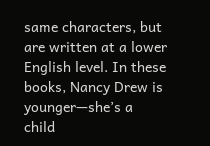same characters, but are written at a lower English level. In these books, Nancy Drew is younger—she’s a child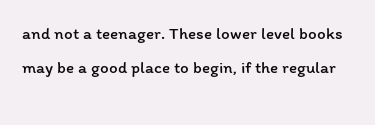and not a teenager. These lower level books may be a good place to begin, if the regular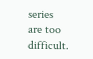series are too difficult.